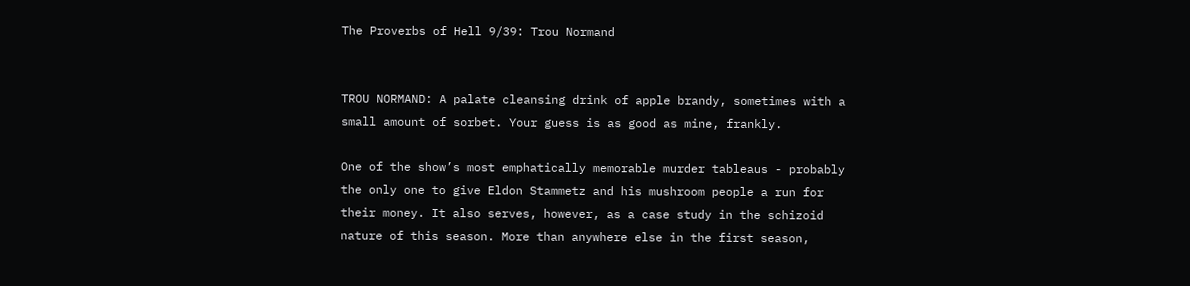The Proverbs of Hell 9/39: Trou Normand


TROU NORMAND: A palate cleansing drink of apple brandy, sometimes with a small amount of sorbet. Your guess is as good as mine, frankly.

One of the show’s most emphatically memorable murder tableaus - probably the only one to give Eldon Stammetz and his mushroom people a run for their money. It also serves, however, as a case study in the schizoid nature of this season. More than anywhere else in the first season,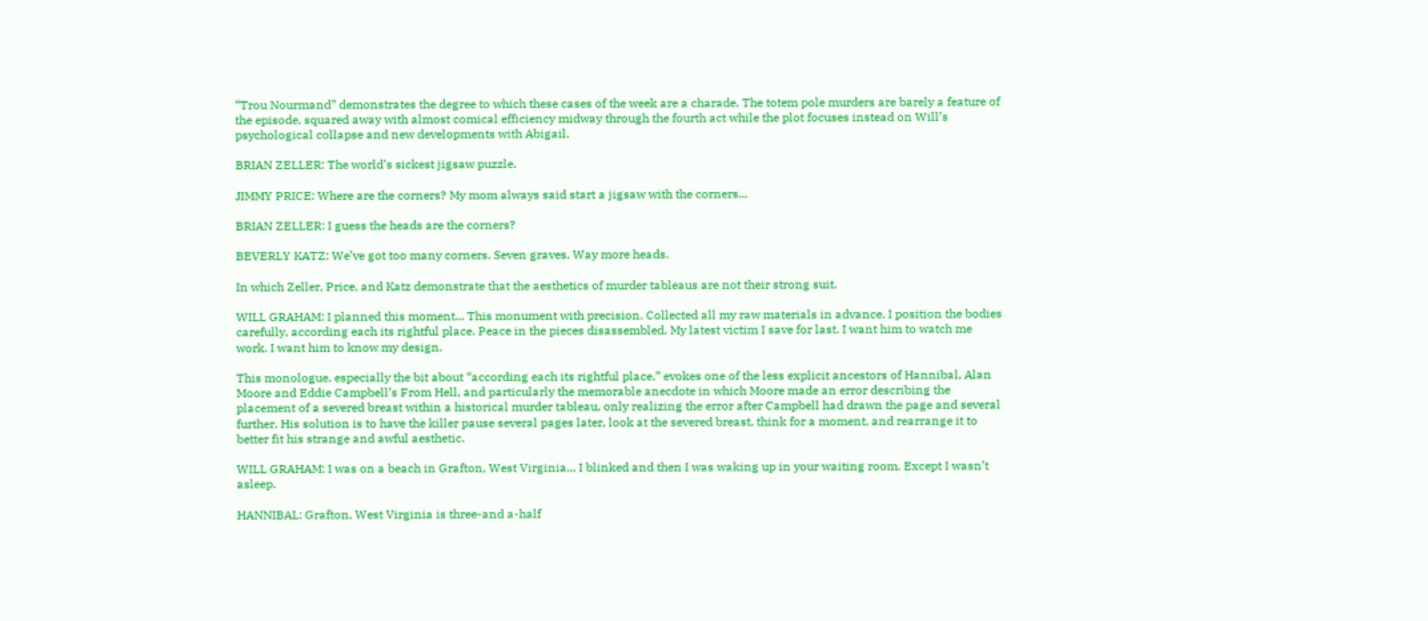“Trou Nourmand” demonstrates the degree to which these cases of the week are a charade. The totem pole murders are barely a feature of the episode, squared away with almost comical efficiency midway through the fourth act while the plot focuses instead on Will’s psychological collapse and new developments with Abigail.

BRIAN ZELLER: The world’s sickest jigsaw puzzle.

JIMMY PRICE: Where are the corners? My mom always said start a jigsaw with the corners...

BRIAN ZELLER: I guess the heads are the corners?

BEVERLY KATZ: We’ve got too many corners. Seven graves. Way more heads.

In which Zeller, Price, and Katz demonstrate that the aesthetics of murder tableaus are not their strong suit.

WILL GRAHAM: I planned this moment... This monument with precision. Collected all my raw materials in advance. I position the bodies carefully, according each its rightful place. Peace in the pieces disassembled. My latest victim I save for last. I want him to watch me work. I want him to know my design.

This monologue, especially the bit about “according each its rightful place,” evokes one of the less explicit ancestors of Hannibal, Alan Moore and Eddie Campbell’s From Hell, and particularly the memorable anecdote in which Moore made an error describing the placement of a severed breast within a historical murder tableau, only realizing the error after Campbell had drawn the page and several further. His solution is to have the killer pause several pages later, look at the severed breast, think for a moment, and rearrange it to better fit his strange and awful aesthetic.

WILL GRAHAM: I was on a beach in Grafton, West Virginia... I blinked and then I was waking up in your waiting room. Except I wasn’t asleep.

HANNIBAL: Grafton, West Virginia is three-and a-half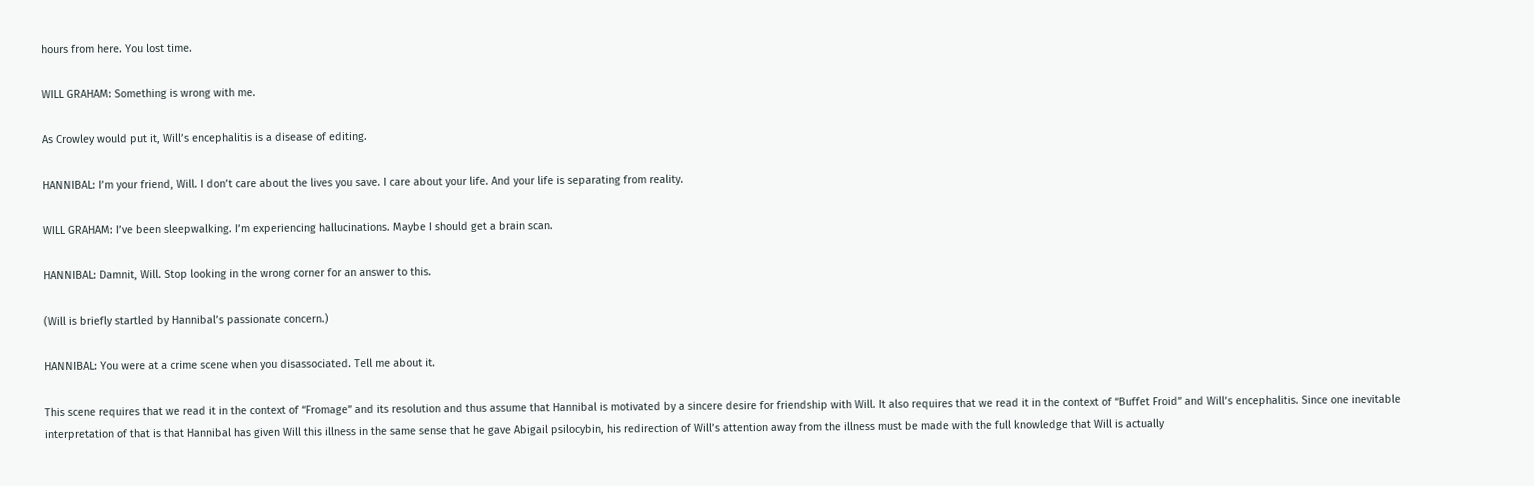hours from here. You lost time.

WILL GRAHAM: Something is wrong with me.

As Crowley would put it, Will’s encephalitis is a disease of editing.

HANNIBAL: I’m your friend, Will. I don’t care about the lives you save. I care about your life. And your life is separating from reality.

WILL GRAHAM: I’ve been sleepwalking. I’m experiencing hallucinations. Maybe I should get a brain scan.

HANNIBAL: Damnit, Will. Stop looking in the wrong corner for an answer to this.

(Will is briefly startled by Hannibal’s passionate concern.)

HANNIBAL: You were at a crime scene when you disassociated. Tell me about it.

This scene requires that we read it in the context of “Fromage” and its resolution and thus assume that Hannibal is motivated by a sincere desire for friendship with Will. It also requires that we read it in the context of “Buffet Froid” and Will’s encephalitis. Since one inevitable interpretation of that is that Hannibal has given Will this illness in the same sense that he gave Abigail psilocybin, his redirection of Will’s attention away from the illness must be made with the full knowledge that Will is actually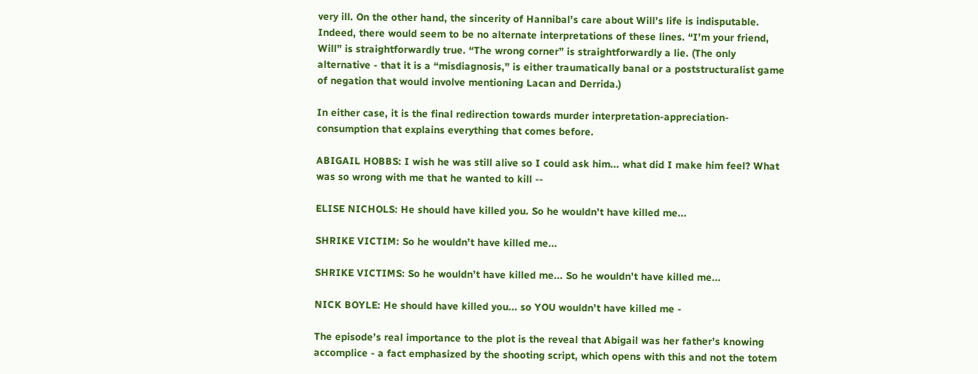very ill. On the other hand, the sincerity of Hannibal’s care about Will’s life is indisputable. Indeed, there would seem to be no alternate interpretations of these lines. “I’m your friend, Will” is straightforwardly true. “The wrong corner” is straightforwardly a lie. (The only alternative - that it is a “misdiagnosis,” is either traumatically banal or a poststructuralist game of negation that would involve mentioning Lacan and Derrida.)

In either case, it is the final redirection towards murder interpretation-appreciation-consumption that explains everything that comes before.

ABIGAIL HOBBS: I wish he was still alive so I could ask him... what did I make him feel? What was so wrong with me that he wanted to kill --

ELISE NICHOLS: He should have killed you. So he wouldn’t have killed me...

SHRIKE VICTIM: So he wouldn’t have killed me...

SHRIKE VICTIMS: So he wouldn’t have killed me... So he wouldn’t have killed me...

NICK BOYLE: He should have killed you... so YOU wouldn’t have killed me -

The episode’s real importance to the plot is the reveal that Abigail was her father’s knowing accomplice - a fact emphasized by the shooting script, which opens with this and not the totem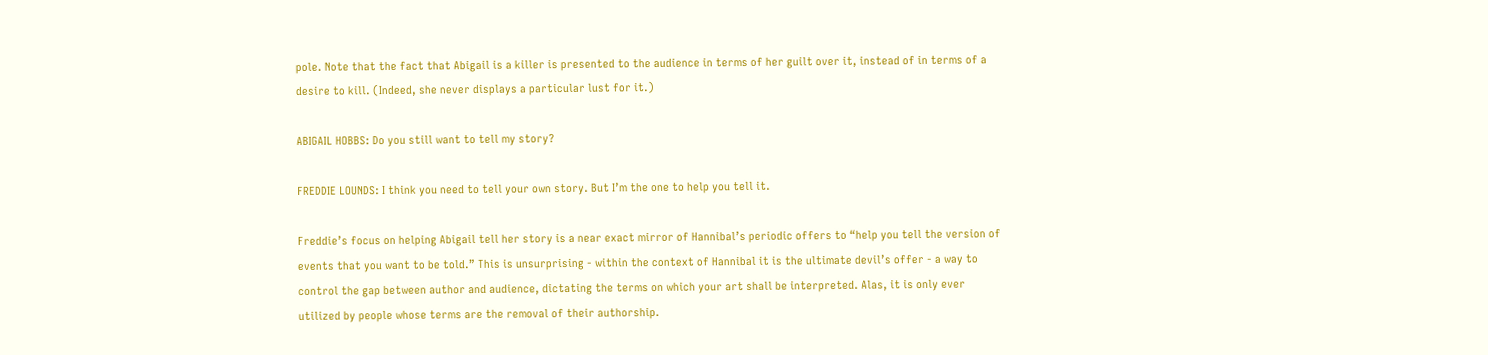pole. Note that the fact that Abigail is a killer is presented to the audience in terms of her guilt over it, instead of in terms of a desire to kill. (Indeed, she never displays a particular lust for it.)

ABIGAIL HOBBS: Do you still want to tell my story?

FREDDIE LOUNDS: I think you need to tell your own story. But I’m the one to help you tell it.

Freddie’s focus on helping Abigail tell her story is a near exact mirror of Hannibal’s periodic offers to “help you tell the version of events that you want to be told.” This is unsurprising - within the context of Hannibal it is the ultimate devil’s offer - a way to control the gap between author and audience, dictating the terms on which your art shall be interpreted. Alas, it is only ever utilized by people whose terms are the removal of their authorship.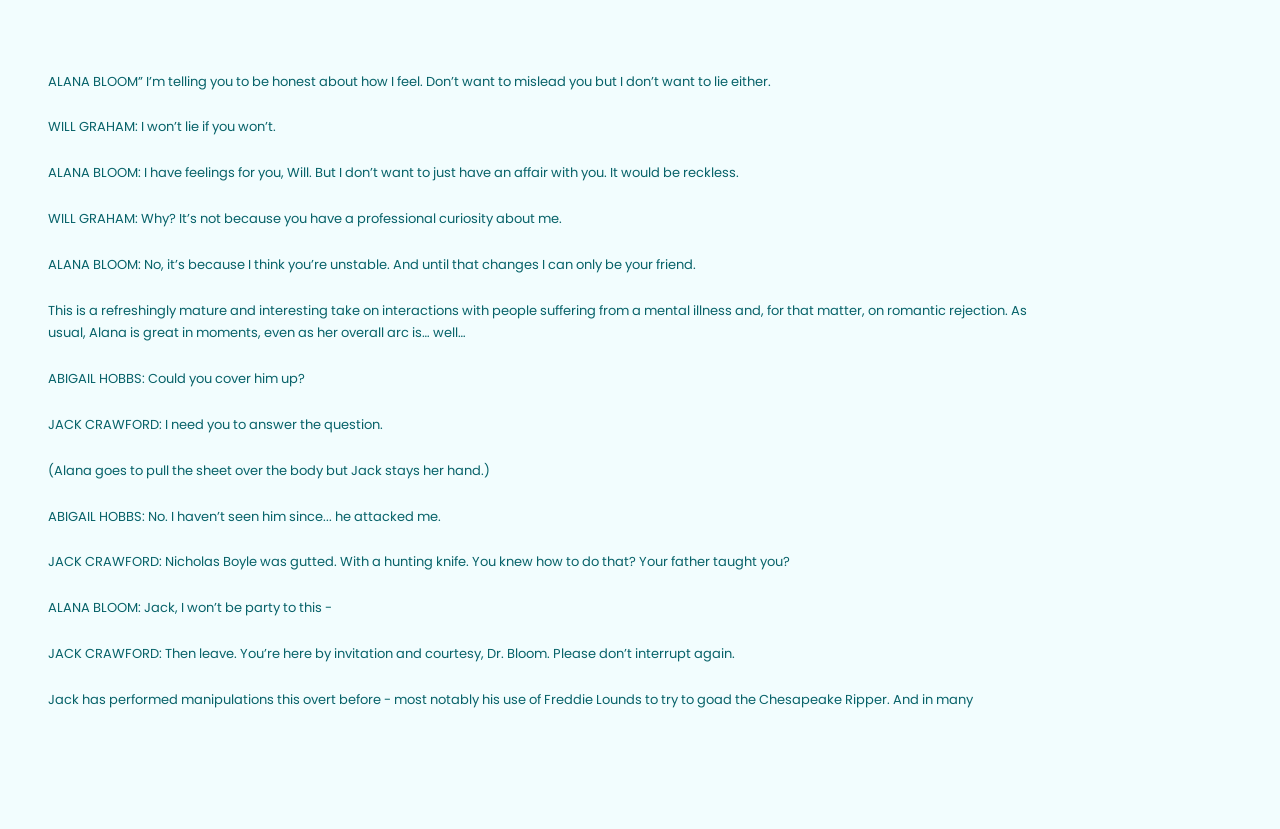ALANA BLOOM” I’m telling you to be honest about how I feel. Don’t want to mislead you but I don’t want to lie either.

WILL GRAHAM: I won’t lie if you won’t.

ALANA BLOOM: I have feelings for you, Will. But I don’t want to just have an affair with you. It would be reckless.

WILL GRAHAM: Why? It’s not because you have a professional curiosity about me.

ALANA BLOOM: No, it’s because I think you’re unstable. And until that changes I can only be your friend.

This is a refreshingly mature and interesting take on interactions with people suffering from a mental illness and, for that matter, on romantic rejection. As usual, Alana is great in moments, even as her overall arc is… well…

ABIGAIL HOBBS: Could you cover him up?

JACK CRAWFORD: I need you to answer the question.

(Alana goes to pull the sheet over the body but Jack stays her hand.)

ABIGAIL HOBBS: No. I haven’t seen him since... he attacked me.

JACK CRAWFORD: Nicholas Boyle was gutted. With a hunting knife. You knew how to do that? Your father taught you?

ALANA BLOOM: Jack, I won’t be party to this -

JACK CRAWFORD: Then leave. You’re here by invitation and courtesy, Dr. Bloom. Please don’t interrupt again.

Jack has performed manipulations this overt before - most notably his use of Freddie Lounds to try to goad the Chesapeake Ripper. And in many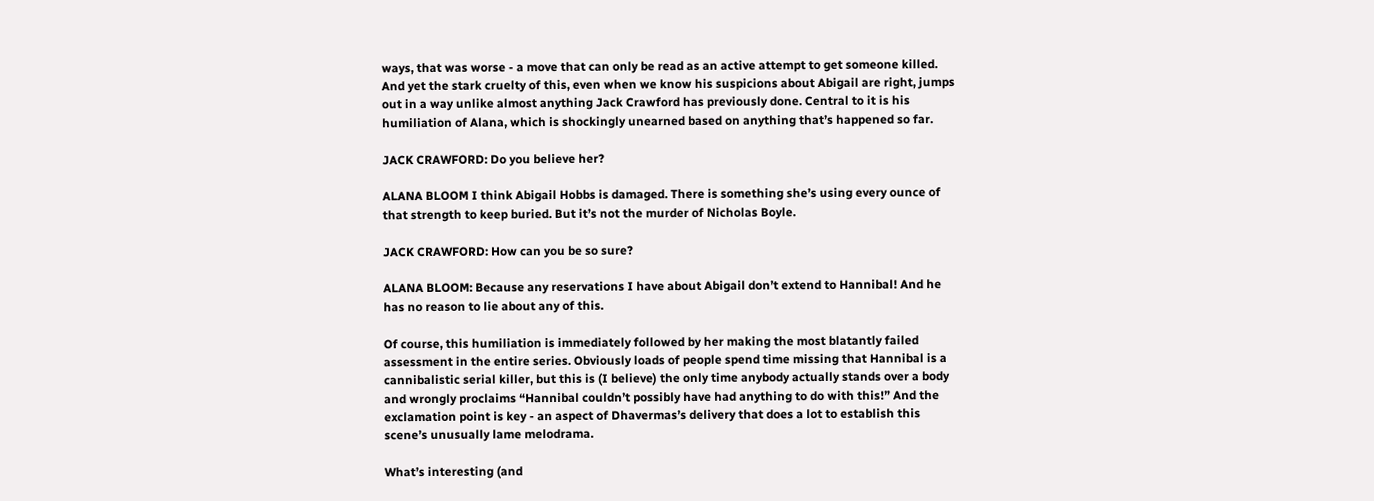ways, that was worse - a move that can only be read as an active attempt to get someone killed. And yet the stark cruelty of this, even when we know his suspicions about Abigail are right, jumps out in a way unlike almost anything Jack Crawford has previously done. Central to it is his humiliation of Alana, which is shockingly unearned based on anything that’s happened so far.

JACK CRAWFORD: Do you believe her?

ALANA BLOOM I think Abigail Hobbs is damaged. There is something she’s using every ounce of that strength to keep buried. But it’s not the murder of Nicholas Boyle.

JACK CRAWFORD: How can you be so sure?

ALANA BLOOM: Because any reservations I have about Abigail don’t extend to Hannibal! And he has no reason to lie about any of this.

Of course, this humiliation is immediately followed by her making the most blatantly failed assessment in the entire series. Obviously loads of people spend time missing that Hannibal is a cannibalistic serial killer, but this is (I believe) the only time anybody actually stands over a body and wrongly proclaims “Hannibal couldn’t possibly have had anything to do with this!” And the exclamation point is key - an aspect of Dhavermas’s delivery that does a lot to establish this scene’s unusually lame melodrama.

What’s interesting (and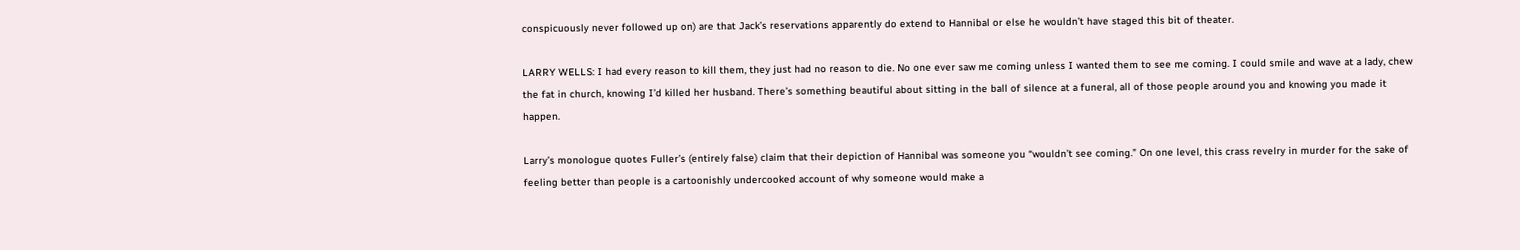conspicuously never followed up on) are that Jack’s reservations apparently do extend to Hannibal or else he wouldn’t have staged this bit of theater.

LARRY WELLS: I had every reason to kill them, they just had no reason to die. No one ever saw me coming unless I wanted them to see me coming. I could smile and wave at a lady, chew the fat in church, knowing I’d killed her husband. There’s something beautiful about sitting in the ball of silence at a funeral, all of those people around you and knowing you made it happen.

Larry’s monologue quotes Fuller’s (entirely false) claim that their depiction of Hannibal was someone you “wouldn’t see coming.” On one level, this crass revelry in murder for the sake of feeling better than people is a cartoonishly undercooked account of why someone would make a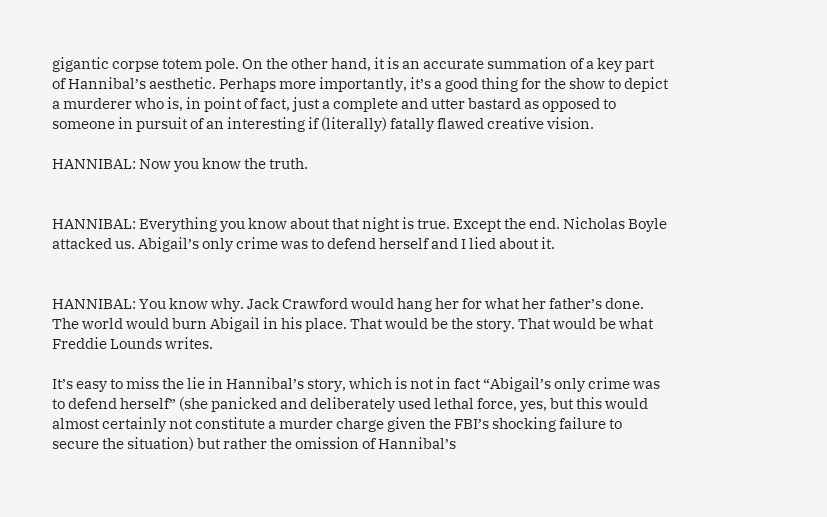gigantic corpse totem pole. On the other hand, it is an accurate summation of a key part of Hannibal’s aesthetic. Perhaps more importantly, it’s a good thing for the show to depict a murderer who is, in point of fact, just a complete and utter bastard as opposed to someone in pursuit of an interesting if (literally) fatally flawed creative vision.

HANNIBAL: Now you know the truth.


HANNIBAL: Everything you know about that night is true. Except the end. Nicholas Boyle attacked us. Abigail’s only crime was to defend herself and I lied about it.


HANNIBAL: You know why. Jack Crawford would hang her for what her father’s done. The world would burn Abigail in his place. That would be the story. That would be what Freddie Lounds writes.

It’s easy to miss the lie in Hannibal’s story, which is not in fact “Abigail’s only crime was to defend herself” (she panicked and deliberately used lethal force, yes, but this would almost certainly not constitute a murder charge given the FBI’s shocking failure to secure the situation) but rather the omission of Hannibal’s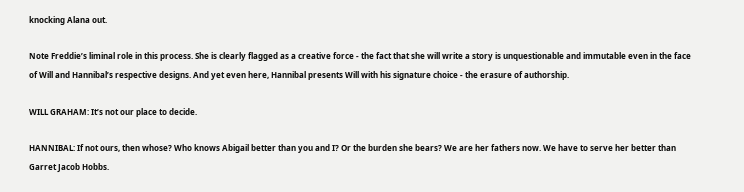knocking Alana out.

Note Freddie’s liminal role in this process. She is clearly flagged as a creative force - the fact that she will write a story is unquestionable and immutable even in the face of Will and Hannibal’s respective designs. And yet even here, Hannibal presents Will with his signature choice - the erasure of authorship.

WILL GRAHAM: It’s not our place to decide.

HANNIBAL: If not ours, then whose? Who knows Abigail better than you and I? Or the burden she bears? We are her fathers now. We have to serve her better than Garret Jacob Hobbs.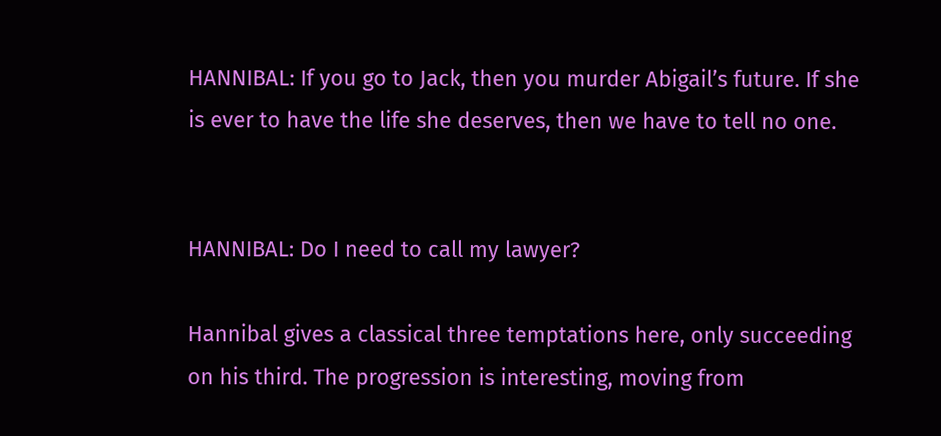HANNIBAL: If you go to Jack, then you murder Abigail’s future. If she is ever to have the life she deserves, then we have to tell no one.


HANNIBAL: Do I need to call my lawyer?

Hannibal gives a classical three temptations here, only succeeding on his third. The progression is interesting, moving from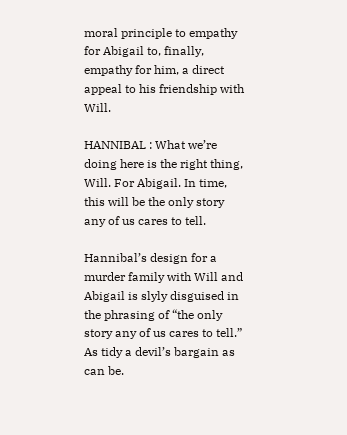moral principle to empathy for Abigail to, finally, empathy for him, a direct appeal to his friendship with Will.

HANNIBAL : What we’re doing here is the right thing, Will. For Abigail. In time, this will be the only story any of us cares to tell.

Hannibal’s design for a murder family with Will and Abigail is slyly disguised in the phrasing of “the only story any of us cares to tell.” As tidy a devil’s bargain as can be.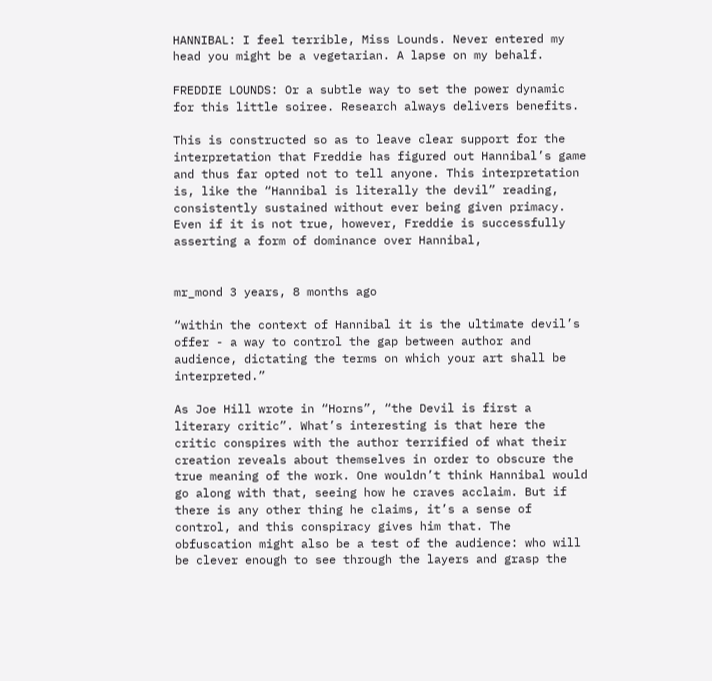HANNIBAL: I feel terrible, Miss Lounds. Never entered my head you might be a vegetarian. A lapse on my behalf.

FREDDIE LOUNDS: Or a subtle way to set the power dynamic for this little soiree. Research always delivers benefits.

This is constructed so as to leave clear support for the interpretation that Freddie has figured out Hannibal’s game and thus far opted not to tell anyone. This interpretation is, like the “Hannibal is literally the devil” reading, consistently sustained without ever being given primacy. Even if it is not true, however, Freddie is successfully asserting a form of dominance over Hannibal,


mr_mond 3 years, 8 months ago

“within the context of Hannibal it is the ultimate devil’s offer - a way to control the gap between author and audience, dictating the terms on which your art shall be interpreted.”

As Joe Hill wrote in “Horns”, “the Devil is first a literary critic”. What’s interesting is that here the critic conspires with the author terrified of what their creation reveals about themselves in order to obscure the true meaning of the work. One wouldn’t think Hannibal would go along with that, seeing how he craves acclaim. But if there is any other thing he claims, it’s a sense of control, and this conspiracy gives him that. The obfuscation might also be a test of the audience: who will be clever enough to see through the layers and grasp the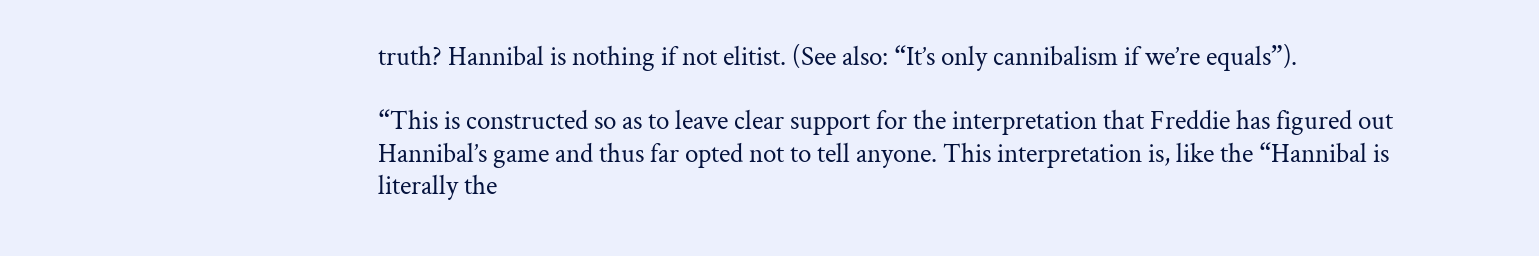truth? Hannibal is nothing if not elitist. (See also: “It’s only cannibalism if we’re equals”).

“This is constructed so as to leave clear support for the interpretation that Freddie has figured out Hannibal’s game and thus far opted not to tell anyone. This interpretation is, like the “Hannibal is literally the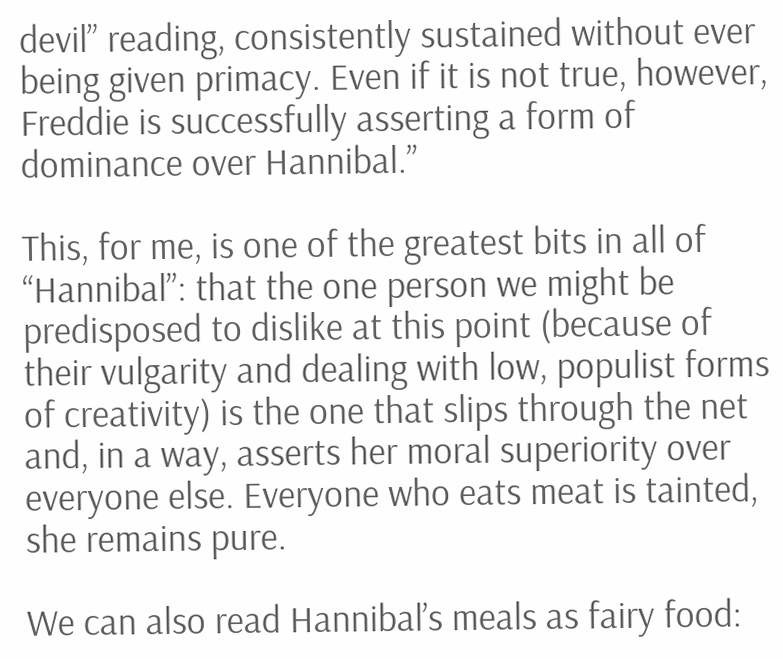devil” reading, consistently sustained without ever being given primacy. Even if it is not true, however, Freddie is successfully asserting a form of dominance over Hannibal.”

This, for me, is one of the greatest bits in all of “Hannibal”: that the one person we might be predisposed to dislike at this point (because of their vulgarity and dealing with low, populist forms of creativity) is the one that slips through the net and, in a way, asserts her moral superiority over everyone else. Everyone who eats meat is tainted, she remains pure.

We can also read Hannibal’s meals as fairy food: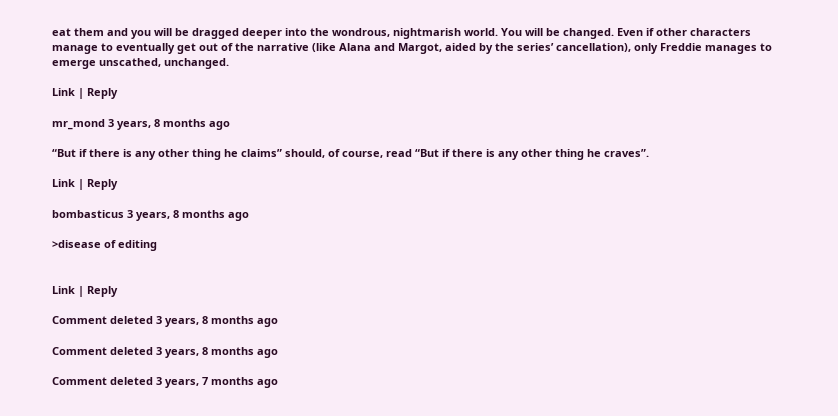eat them and you will be dragged deeper into the wondrous, nightmarish world. You will be changed. Even if other characters manage to eventually get out of the narrative (like Alana and Margot, aided by the series’ cancellation), only Freddie manages to emerge unscathed, unchanged.

Link | Reply

mr_mond 3 years, 8 months ago

“But if there is any other thing he claims” should, of course, read “But if there is any other thing he craves”.

Link | Reply

bombasticus 3 years, 8 months ago

>disease of editing


Link | Reply

Comment deleted 3 years, 8 months ago

Comment deleted 3 years, 8 months ago

Comment deleted 3 years, 7 months ago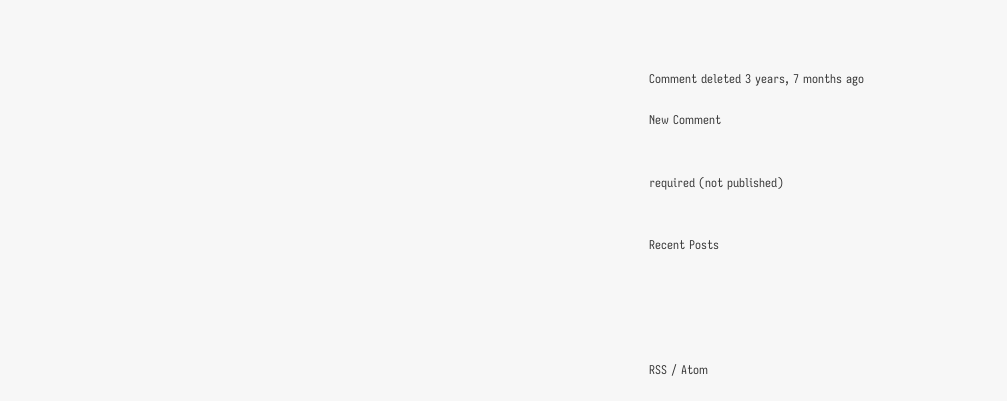Comment deleted 3 years, 7 months ago

New Comment


required (not published)


Recent Posts





RSS / Atom